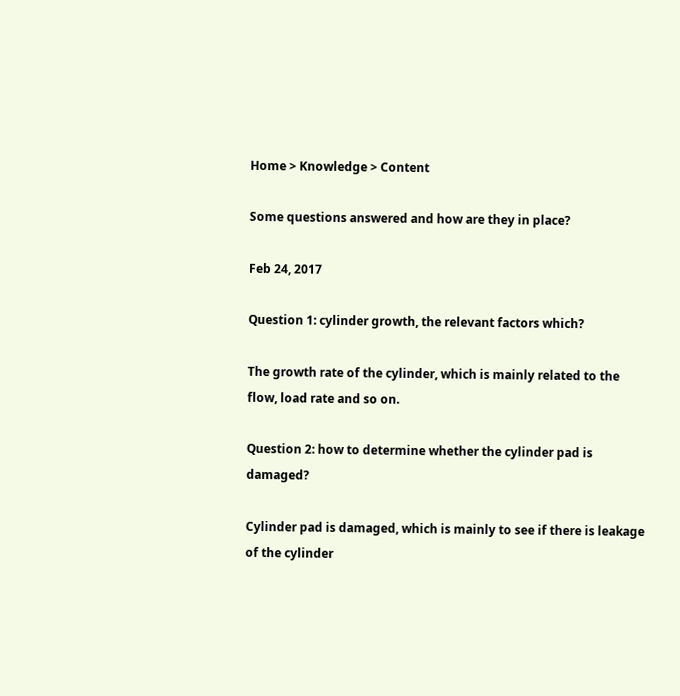Home > Knowledge > Content

Some questions answered and how are they in place?

Feb 24, 2017

Question 1: cylinder growth, the relevant factors which?

The growth rate of the cylinder, which is mainly related to the flow, load rate and so on.

Question 2: how to determine whether the cylinder pad is damaged?

Cylinder pad is damaged, which is mainly to see if there is leakage of the cylinder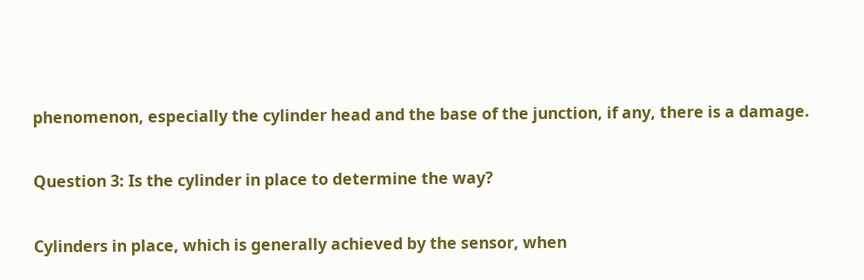phenomenon, especially the cylinder head and the base of the junction, if any, there is a damage.

Question 3: Is the cylinder in place to determine the way?

Cylinders in place, which is generally achieved by the sensor, when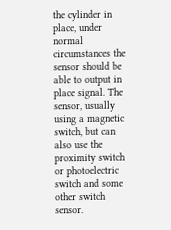the cylinder in place, under normal circumstances the sensor should be able to output in place signal. The sensor, usually using a magnetic switch, but can also use the proximity switch or photoelectric switch and some other switch sensor.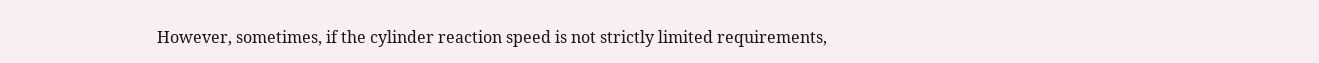However, sometimes, if the cylinder reaction speed is not strictly limited requirements,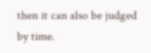then it can also be judged by time.